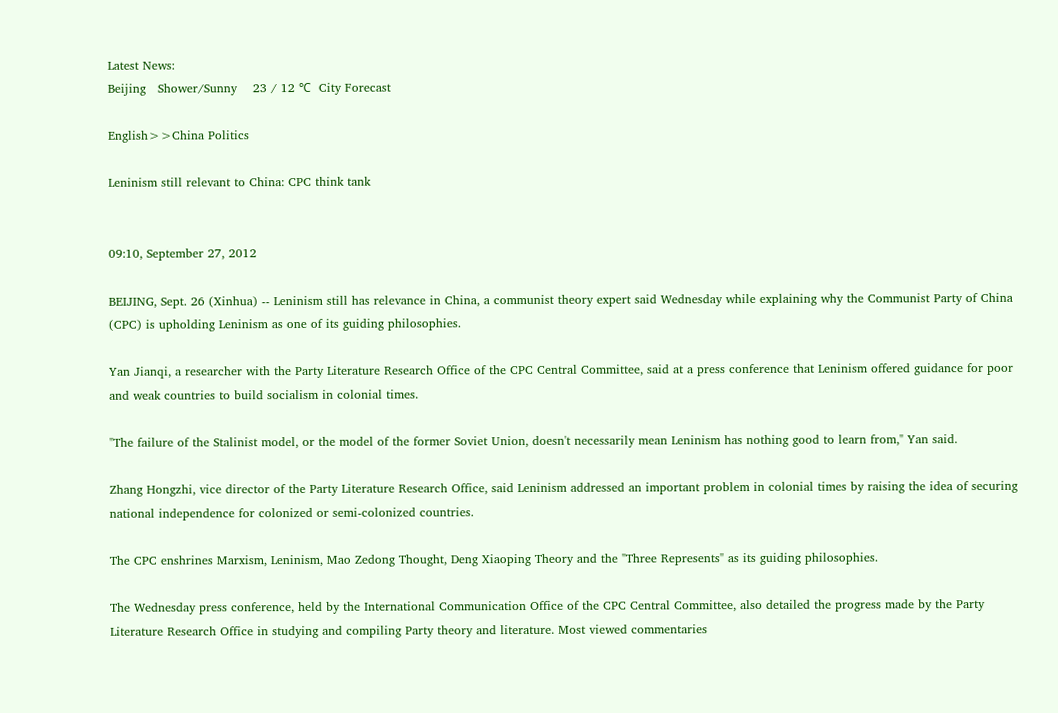Latest News:
Beijing   Shower/Sunny    23 / 12 ℃  City Forecast

English>>China Politics

Leninism still relevant to China: CPC think tank


09:10, September 27, 2012

BEIJING, Sept. 26 (Xinhua) -- Leninism still has relevance in China, a communist theory expert said Wednesday while explaining why the Communist Party of China (CPC) is upholding Leninism as one of its guiding philosophies.

Yan Jianqi, a researcher with the Party Literature Research Office of the CPC Central Committee, said at a press conference that Leninism offered guidance for poor and weak countries to build socialism in colonial times.

"The failure of the Stalinist model, or the model of the former Soviet Union, doesn't necessarily mean Leninism has nothing good to learn from," Yan said.

Zhang Hongzhi, vice director of the Party Literature Research Office, said Leninism addressed an important problem in colonial times by raising the idea of securing national independence for colonized or semi-colonized countries.

The CPC enshrines Marxism, Leninism, Mao Zedong Thought, Deng Xiaoping Theory and the "Three Represents" as its guiding philosophies.

The Wednesday press conference, held by the International Communication Office of the CPC Central Committee, also detailed the progress made by the Party Literature Research Office in studying and compiling Party theory and literature. Most viewed commentaries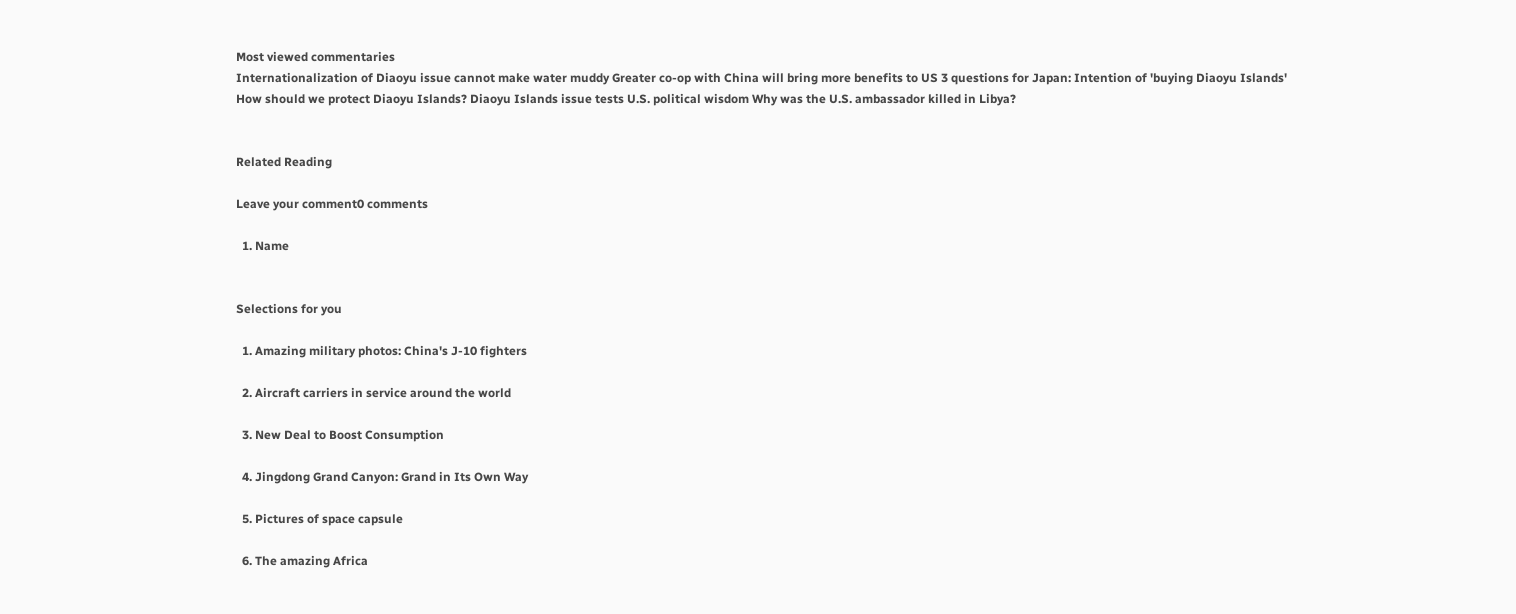Most viewed commentaries
Internationalization of Diaoyu issue cannot make water muddy Greater co-op with China will bring more benefits to US 3 questions for Japan: Intention of 'buying Diaoyu Islands'
How should we protect Diaoyu Islands? Diaoyu Islands issue tests U.S. political wisdom Why was the U.S. ambassador killed in Libya?


Related Reading

Leave your comment0 comments

  1. Name


Selections for you

  1. Amazing military photos: China's J-10 fighters

  2. Aircraft carriers in service around the world

  3. New Deal to Boost Consumption

  4. Jingdong Grand Canyon: Grand in Its Own Way

  5. Pictures of space capsule

  6. The amazing Africa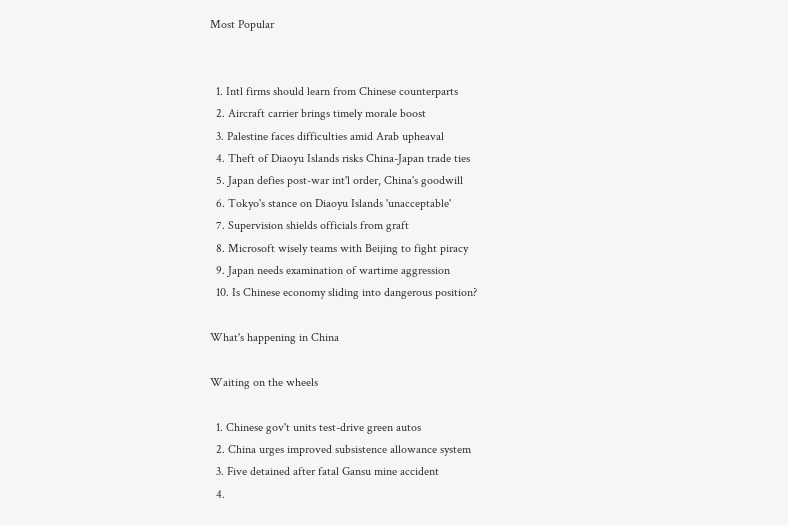Most Popular


  1. Intl firms should learn from Chinese counterparts
  2. Aircraft carrier brings timely morale boost
  3. Palestine faces difficulties amid Arab upheaval
  4. Theft of Diaoyu Islands risks China-Japan trade ties
  5. Japan defies post-war int'l order, China's goodwill
  6. Tokyo's stance on Diaoyu Islands 'unacceptable'
  7. Supervision shields officials from graft
  8. Microsoft wisely teams with Beijing to fight piracy
  9. Japan needs examination of wartime aggression
  10. Is Chinese economy sliding into dangerous position?

What's happening in China

Waiting on the wheels

  1. Chinese gov't units test-drive green autos
  2. China urges improved subsistence allowance system
  3. Five detained after fatal Gansu mine accident
  4.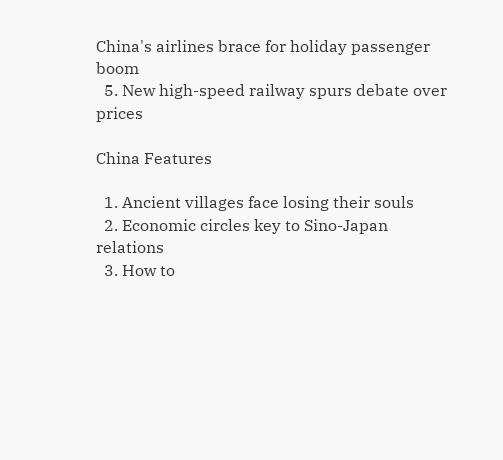China's airlines brace for holiday passenger boom
  5. New high-speed railway spurs debate over prices

China Features

  1. Ancient villages face losing their souls
  2. Economic circles key to Sino-Japan relations
  3. How to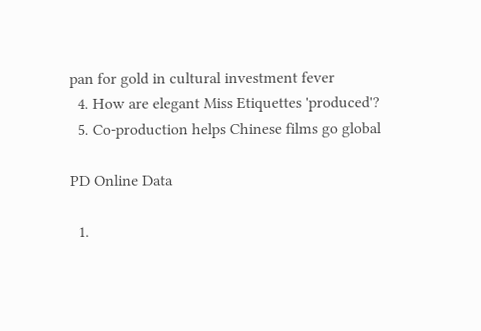pan for gold in cultural investment fever
  4. How are elegant Miss Etiquettes 'produced'?
  5. Co-production helps Chinese films go global

PD Online Data

  1.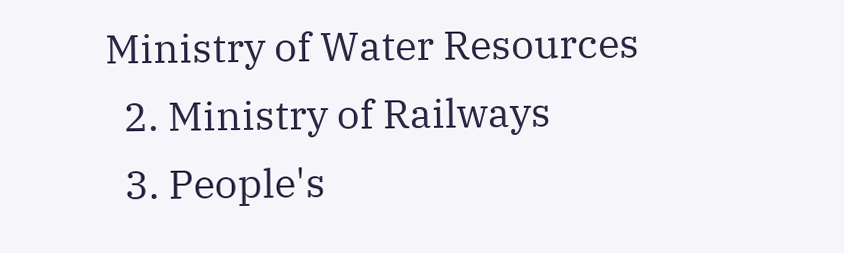Ministry of Water Resources
  2. Ministry of Railways
  3. People's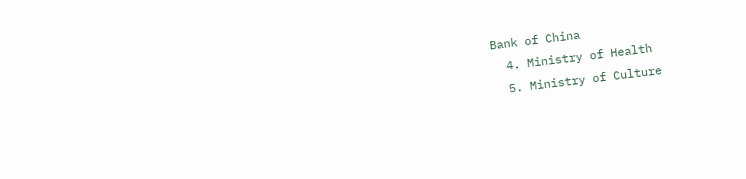Bank of China
  4. Ministry of Health
  5. Ministry of Culture